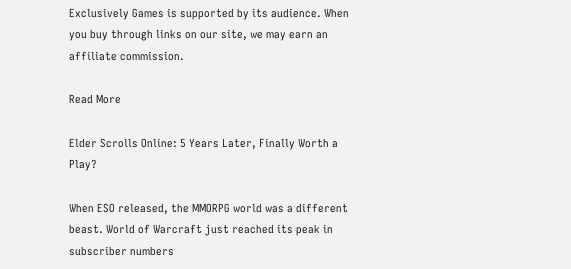Exclusively Games is supported by its audience. When you buy through links on our site, we may earn an affiliate commission.

Read More

Elder Scrolls Online: 5 Years Later, Finally Worth a Play?

When ESO released, the MMORPG world was a different beast. World of Warcraft just reached its peak in subscriber numbers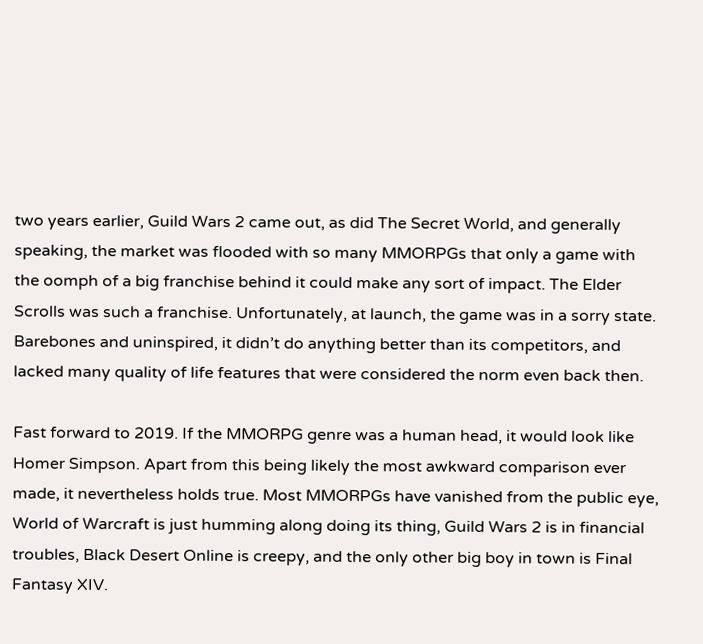two years earlier, Guild Wars 2 came out, as did The Secret World, and generally speaking, the market was flooded with so many MMORPGs that only a game with the oomph of a big franchise behind it could make any sort of impact. The Elder Scrolls was such a franchise. Unfortunately, at launch, the game was in a sorry state. Barebones and uninspired, it didn’t do anything better than its competitors, and lacked many quality of life features that were considered the norm even back then.

Fast forward to 2019. If the MMORPG genre was a human head, it would look like Homer Simpson. Apart from this being likely the most awkward comparison ever made, it nevertheless holds true. Most MMORPGs have vanished from the public eye, World of Warcraft is just humming along doing its thing, Guild Wars 2 is in financial troubles, Black Desert Online is creepy, and the only other big boy in town is Final Fantasy XIV.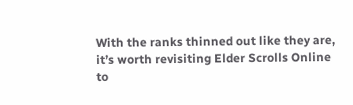With the ranks thinned out like they are, it’s worth revisiting Elder Scrolls Online to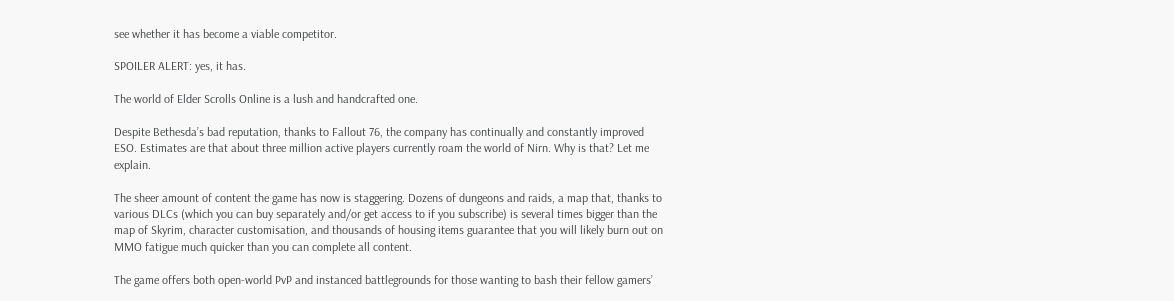see whether it has become a viable competitor.

SPOILER ALERT: yes, it has.

The world of Elder Scrolls Online is a lush and handcrafted one.

Despite Bethesda’s bad reputation, thanks to Fallout 76, the company has continually and constantly improved ESO. Estimates are that about three million active players currently roam the world of Nirn. Why is that? Let me explain.

The sheer amount of content the game has now is staggering. Dozens of dungeons and raids, a map that, thanks to various DLCs (which you can buy separately and/or get access to if you subscribe) is several times bigger than the map of Skyrim, character customisation, and thousands of housing items guarantee that you will likely burn out on MMO fatigue much quicker than you can complete all content.

The game offers both open-world PvP and instanced battlegrounds for those wanting to bash their fellow gamers’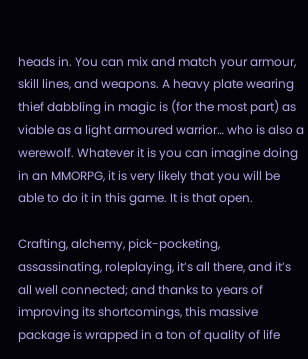heads in. You can mix and match your armour, skill lines, and weapons. A heavy plate wearing thief dabbling in magic is (for the most part) as viable as a light armoured warrior… who is also a werewolf. Whatever it is you can imagine doing in an MMORPG, it is very likely that you will be able to do it in this game. It is that open.

Crafting, alchemy, pick-pocketing, assassinating, roleplaying, it’s all there, and it’s all well connected; and thanks to years of improving its shortcomings, this massive package is wrapped in a ton of quality of life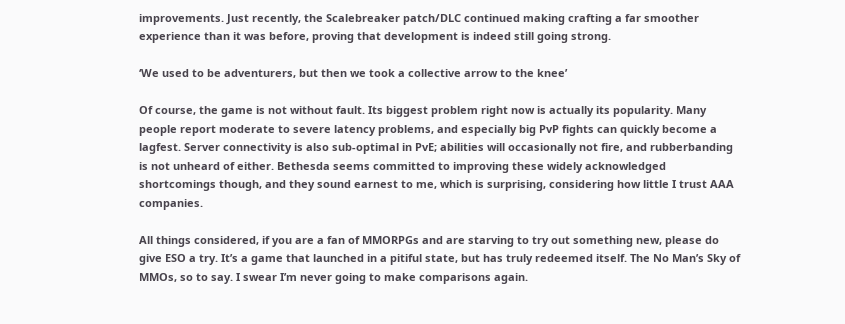improvements. Just recently, the Scalebreaker patch/DLC continued making crafting a far smoother experience than it was before, proving that development is indeed still going strong.

‘We used to be adventurers, but then we took a collective arrow to the knee’

Of course, the game is not without fault. Its biggest problem right now is actually its popularity. Many people report moderate to severe latency problems, and especially big PvP fights can quickly become a lagfest. Server connectivity is also sub-optimal in PvE; abilities will occasionally not fire, and rubberbanding is not unheard of either. Bethesda seems committed to improving these widely acknowledged shortcomings though, and they sound earnest to me, which is surprising, considering how little I trust AAA companies.

All things considered, if you are a fan of MMORPGs and are starving to try out something new, please do give ESO a try. It’s a game that launched in a pitiful state, but has truly redeemed itself. The No Man’s Sky of MMOs, so to say. I swear I’m never going to make comparisons again.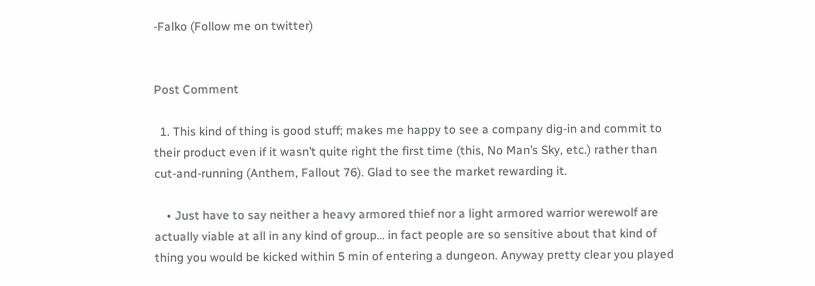-Falko (Follow me on twitter)


Post Comment

  1. This kind of thing is good stuff; makes me happy to see a company dig-in and commit to their product even if it wasn’t quite right the first time (this, No Man’s Sky, etc.) rather than cut-and-running (Anthem, Fallout 76). Glad to see the market rewarding it.

    • Just have to say neither a heavy armored thief nor a light armored warrior werewolf are actually viable at all in any kind of group… in fact people are so sensitive about that kind of thing you would be kicked within 5 min of entering a dungeon. Anyway pretty clear you played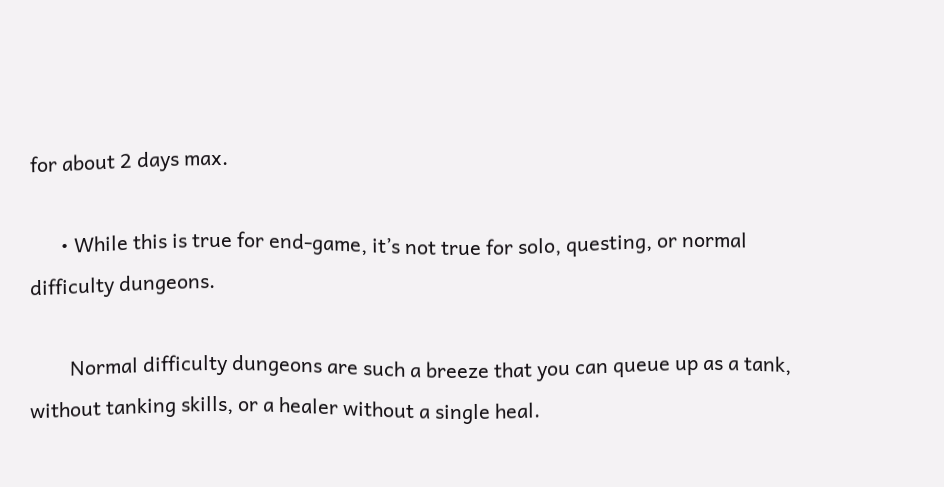for about 2 days max.

      • While this is true for end-game, it’s not true for solo, questing, or normal difficulty dungeons.

        Normal difficulty dungeons are such a breeze that you can queue up as a tank, without tanking skills, or a healer without a single heal.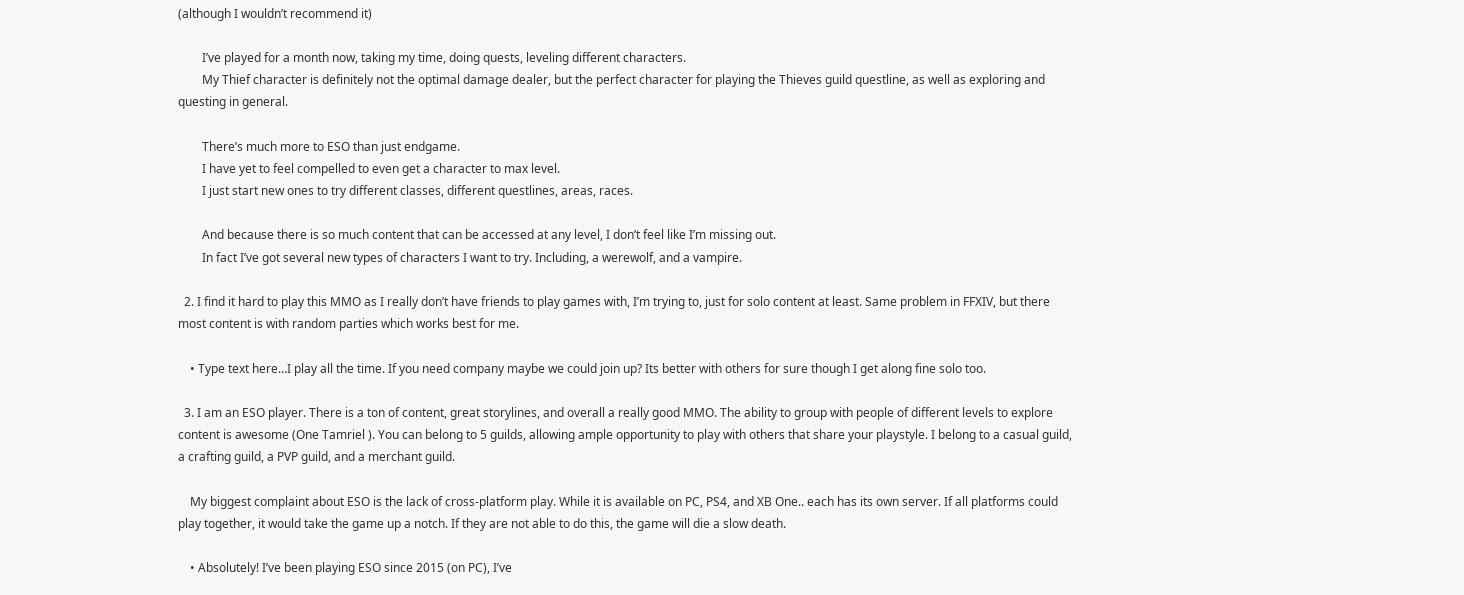(although I wouldn’t recommend it)

        I’ve played for a month now, taking my time, doing quests, leveling different characters.
        My Thief character is definitely not the optimal damage dealer, but the perfect character for playing the Thieves guild questline, as well as exploring and questing in general.

        There’s much more to ESO than just endgame.
        I have yet to feel compelled to even get a character to max level.
        I just start new ones to try different classes, different questlines, areas, races.

        And because there is so much content that can be accessed at any level, I don’t feel like I’m missing out.
        In fact I’ve got several new types of characters I want to try. Including, a werewolf, and a vampire.

  2. I find it hard to play this MMO as I really don’t have friends to play games with, I’m trying to, just for solo content at least. Same problem in FFXIV, but there most content is with random parties which works best for me.

    • Type text here…I play all the time. If you need company maybe we could join up? Its better with others for sure though I get along fine solo too.

  3. I am an ESO player. There is a ton of content, great storylines, and overall a really good MMO. The ability to group with people of different levels to explore content is awesome (One Tamriel ). You can belong to 5 guilds, allowing ample opportunity to play with others that share your playstyle. I belong to a casual guild, a crafting guild, a PVP guild, and a merchant guild.

    My biggest complaint about ESO is the lack of cross-platform play. While it is available on PC, PS4, and XB One.. each has its own server. If all platforms could play together, it would take the game up a notch. If they are not able to do this, the game will die a slow death.

    • Absolutely! I’ve been playing ESO since 2015 (on PC), I’ve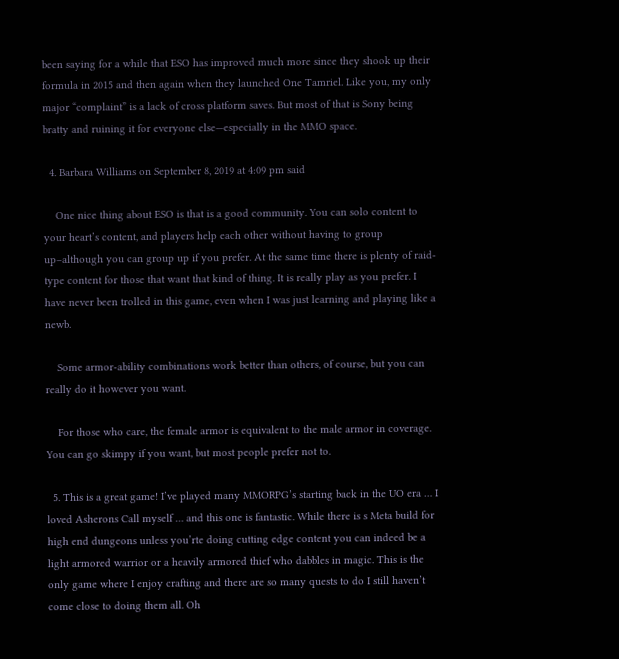been saying for a while that ESO has improved much more since they shook up their formula in 2015 and then again when they launched One Tamriel. Like you, my only major “complaint” is a lack of cross platform saves. But most of that is Sony being bratty and ruining it for everyone else—especially in the MMO space.

  4. Barbara Williams on September 8, 2019 at 4:09 pm said

    One nice thing about ESO is that is a good community. You can solo content to your heart’s content, and players help each other without having to group up–although you can group up if you prefer. At the same time there is plenty of raid-type content for those that want that kind of thing. It is really play as you prefer. I have never been trolled in this game, even when I was just learning and playing like a newb.

    Some armor-ability combinations work better than others, of course, but you can really do it however you want.

    For those who care, the female armor is equivalent to the male armor in coverage. You can go skimpy if you want, but most people prefer not to.

  5. This is a great game! I’ve played many MMORPG’s starting back in the UO era … I loved Asherons Call myself … and this one is fantastic. While there is s Meta build for high end dungeons unless you’rte doing cutting edge content you can indeed be a light armored warrior or a heavily armored thief who dabbles in magic. This is the only game where I enjoy crafting and there are so many quests to do I still haven’t come close to doing them all. Oh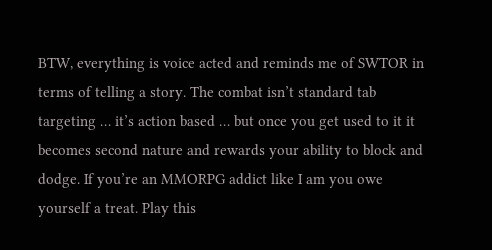BTW, everything is voice acted and reminds me of SWTOR in terms of telling a story. The combat isn’t standard tab targeting … it’s action based … but once you get used to it it becomes second nature and rewards your ability to block and dodge. If you’re an MMORPG addict like I am you owe yourself a treat. Play this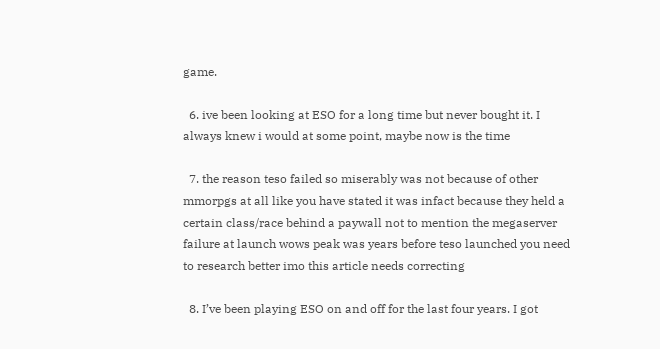game.

  6. ive been looking at ESO for a long time but never bought it. I always knew i would at some point, maybe now is the time

  7. the reason teso failed so miserably was not because of other mmorpgs at all like you have stated it was infact because they held a certain class/race behind a paywall not to mention the megaserver failure at launch wows peak was years before teso launched you need to research better imo this article needs correcting

  8. I’ve been playing ESO on and off for the last four years. I got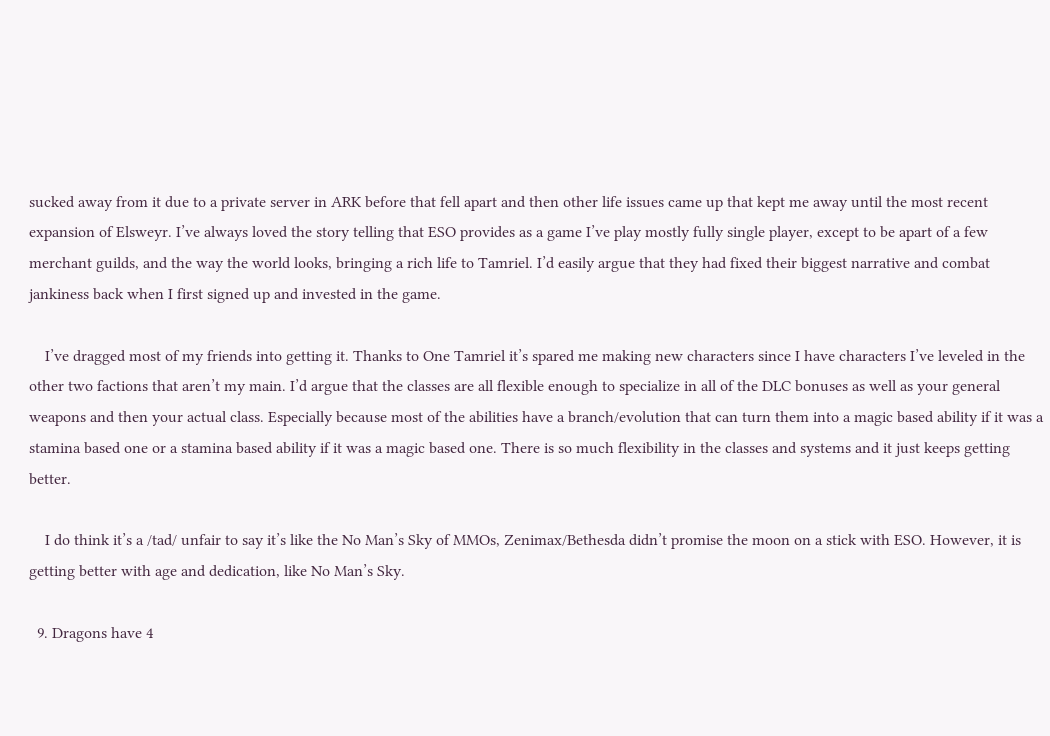sucked away from it due to a private server in ARK before that fell apart and then other life issues came up that kept me away until the most recent expansion of Elsweyr. I’ve always loved the story telling that ESO provides as a game I’ve play mostly fully single player, except to be apart of a few merchant guilds, and the way the world looks, bringing a rich life to Tamriel. I’d easily argue that they had fixed their biggest narrative and combat jankiness back when I first signed up and invested in the game.

    I’ve dragged most of my friends into getting it. Thanks to One Tamriel it’s spared me making new characters since I have characters I’ve leveled in the other two factions that aren’t my main. I’d argue that the classes are all flexible enough to specialize in all of the DLC bonuses as well as your general weapons and then your actual class. Especially because most of the abilities have a branch/evolution that can turn them into a magic based ability if it was a stamina based one or a stamina based ability if it was a magic based one. There is so much flexibility in the classes and systems and it just keeps getting better.

    I do think it’s a /tad/ unfair to say it’s like the No Man’s Sky of MMOs, Zenimax/Bethesda didn’t promise the moon on a stick with ESO. However, it is getting better with age and dedication, like No Man’s Sky.

  9. Dragons have 4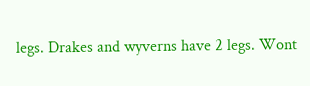legs. Drakes and wyverns have 2 legs. Wont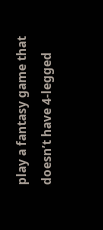play a fantasy game that doesn’t have 4-legged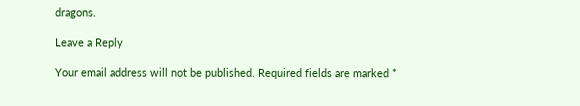dragons.

Leave a Reply

Your email address will not be published. Required fields are marked *